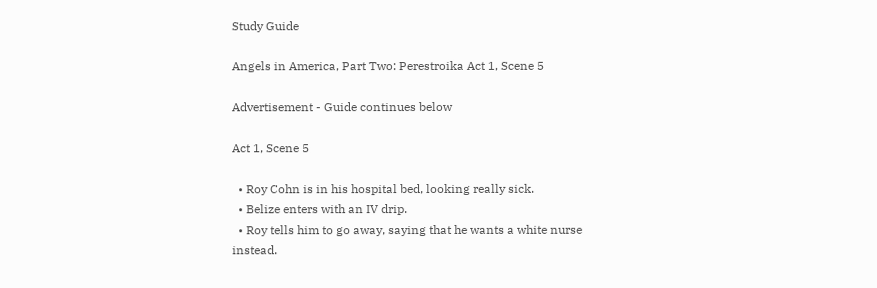Study Guide

Angels in America, Part Two: Perestroika Act 1, Scene 5

Advertisement - Guide continues below

Act 1, Scene 5

  • Roy Cohn is in his hospital bed, looking really sick.
  • Belize enters with an IV drip.
  • Roy tells him to go away, saying that he wants a white nurse instead.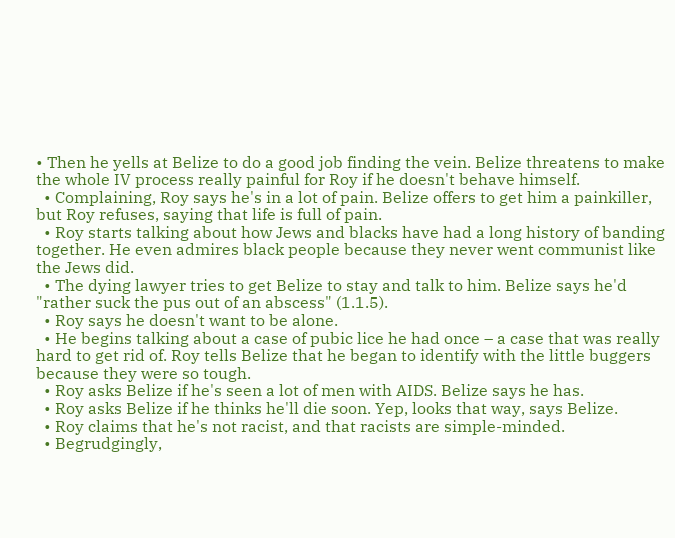• Then he yells at Belize to do a good job finding the vein. Belize threatens to make the whole IV process really painful for Roy if he doesn't behave himself.
  • Complaining, Roy says he's in a lot of pain. Belize offers to get him a painkiller, but Roy refuses, saying that life is full of pain.
  • Roy starts talking about how Jews and blacks have had a long history of banding together. He even admires black people because they never went communist like the Jews did.
  • The dying lawyer tries to get Belize to stay and talk to him. Belize says he'd "rather suck the pus out of an abscess" (1.1.5).
  • Roy says he doesn't want to be alone.
  • He begins talking about a case of pubic lice he had once – a case that was really hard to get rid of. Roy tells Belize that he began to identify with the little buggers because they were so tough.
  • Roy asks Belize if he's seen a lot of men with AIDS. Belize says he has.
  • Roy asks Belize if he thinks he'll die soon. Yep, looks that way, says Belize.
  • Roy claims that he's not racist, and that racists are simple-minded.
  • Begrudgingly,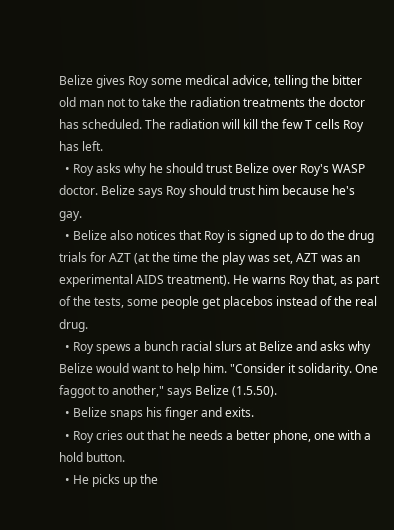Belize gives Roy some medical advice, telling the bitter old man not to take the radiation treatments the doctor has scheduled. The radiation will kill the few T cells Roy has left.
  • Roy asks why he should trust Belize over Roy's WASP doctor. Belize says Roy should trust him because he's gay.
  • Belize also notices that Roy is signed up to do the drug trials for AZT (at the time the play was set, AZT was an experimental AIDS treatment). He warns Roy that, as part of the tests, some people get placebos instead of the real drug.
  • Roy spews a bunch racial slurs at Belize and asks why Belize would want to help him. "Consider it solidarity. One faggot to another," says Belize (1.5.50).
  • Belize snaps his finger and exits.
  • Roy cries out that he needs a better phone, one with a hold button.
  • He picks up the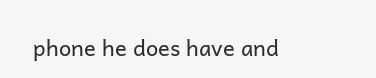phone he does have and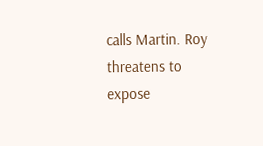calls Martin. Roy threatens to expose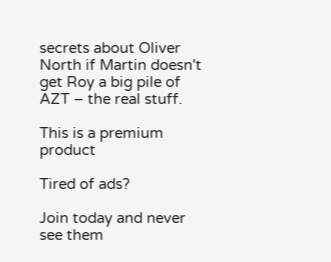secrets about Oliver North if Martin doesn't get Roy a big pile of AZT – the real stuff.

This is a premium product

Tired of ads?

Join today and never see them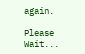again.

Please Wait...